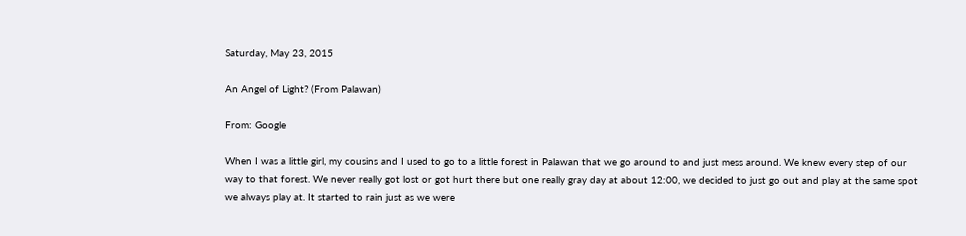Saturday, May 23, 2015

An Angel of Light? (From Palawan)

From: Google

When I was a little girl, my cousins and I used to go to a little forest in Palawan that we go around to and just mess around. We knew every step of our way to that forest. We never really got lost or got hurt there but one really gray day at about 12:00, we decided to just go out and play at the same spot we always play at. It started to rain just as we were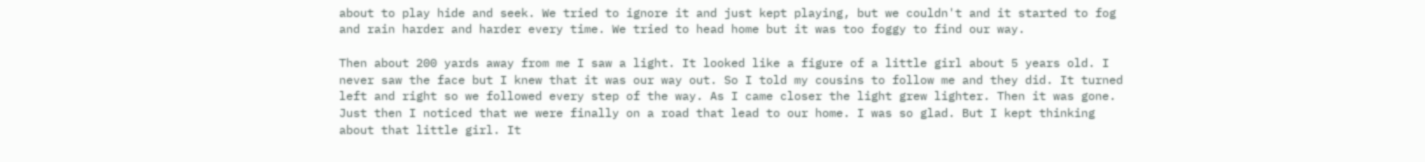about to play hide and seek. We tried to ignore it and just kept playing, but we couldn't and it started to fog and rain harder and harder every time. We tried to head home but it was too foggy to find our way.

Then about 200 yards away from me I saw a light. It looked like a figure of a little girl about 5 years old. I never saw the face but I knew that it was our way out. So I told my cousins to follow me and they did. It turned left and right so we followed every step of the way. As I came closer the light grew lighter. Then it was gone. Just then I noticed that we were finally on a road that lead to our home. I was so glad. But I kept thinking about that little girl. It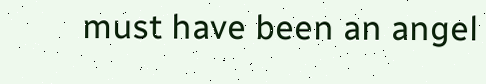must have been an angel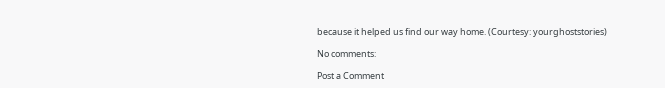because it helped us find our way home. (Courtesy: yourghoststories)

No comments:

Post a Comment